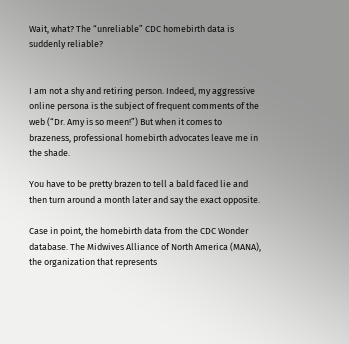Wait, what? The “unreliable” CDC homebirth data is suddenly reliable?


I am not a shy and retiring person. Indeed, my aggressive online persona is the subject of frequent comments of the web (“Dr. Amy is so meen!”) But when it comes to brazeness, professional homebirth advocates leave me in the shade.

You have to be pretty brazen to tell a bald faced lie and then turn around a month later and say the exact opposite.

Case in point, the homebirth data from the CDC Wonder database. The Midwives Alliance of North America (MANA), the organization that represents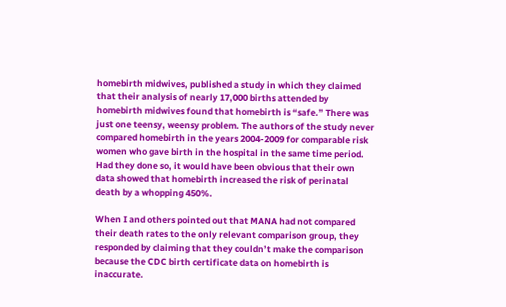homebirth midwives, published a study in which they claimed that their analysis of nearly 17,000 births attended by homebirth midwives found that homebirth is “safe.” There was just one teensy, weensy problem. The authors of the study never compared homebirth in the years 2004-2009 for comparable risk women who gave birth in the hospital in the same time period. Had they done so, it would have been obvious that their own data showed that homebirth increased the risk of perinatal death by a whopping 450%.

When I and others pointed out that MANA had not compared their death rates to the only relevant comparison group, they responded by claiming that they couldn’t make the comparison because the CDC birth certificate data on homebirth is inaccurate.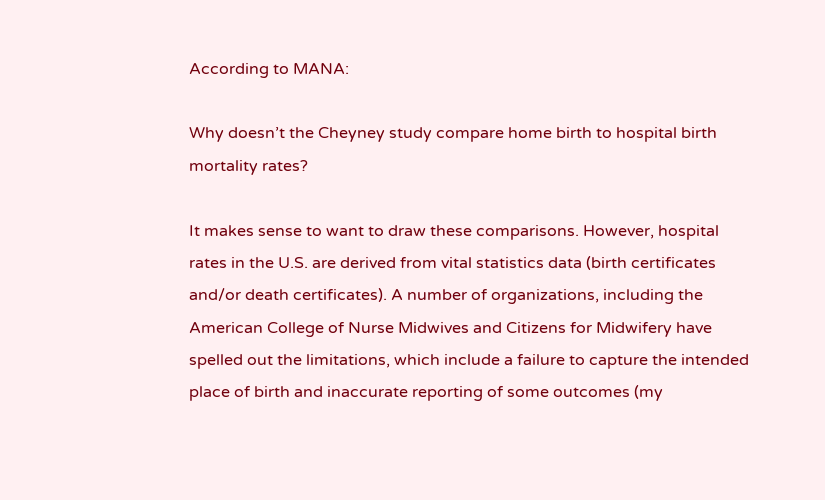According to MANA:

Why doesn’t the Cheyney study compare home birth to hospital birth mortality rates?

It makes sense to want to draw these comparisons. However, hospital rates in the U.S. are derived from vital statistics data (birth certificates and/or death certificates). A number of organizations, including the American College of Nurse Midwives and Citizens for Midwifery have spelled out the limitations, which include a failure to capture the intended place of birth and inaccurate reporting of some outcomes (my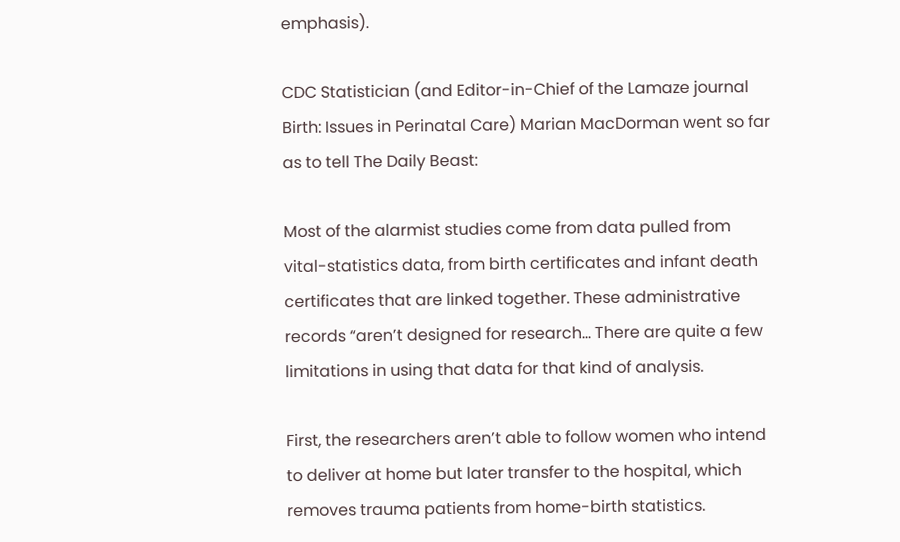emphasis).

CDC Statistician (and Editor-in-Chief of the Lamaze journal Birth: Issues in Perinatal Care) Marian MacDorman went so far as to tell The Daily Beast:

Most of the alarmist studies come from data pulled from vital-statistics data, from birth certificates and infant death certificates that are linked together. These administrative records “aren’t designed for research… There are quite a few limitations in using that data for that kind of analysis.

First, the researchers aren’t able to follow women who intend to deliver at home but later transfer to the hospital, which removes trauma patients from home-birth statistics.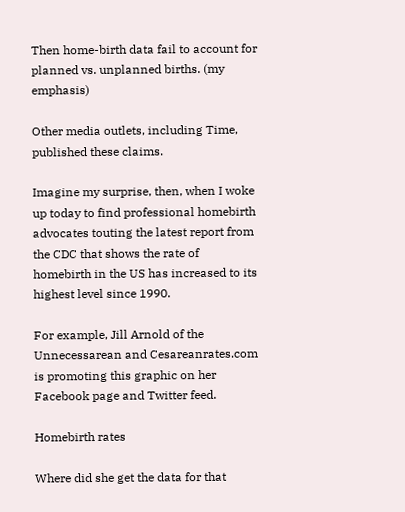Then home-birth data fail to account for planned vs. unplanned births. (my emphasis)

Other media outlets, including Time, published these claims.

Imagine my surprise, then, when I woke up today to find professional homebirth advocates touting the latest report from the CDC that shows the rate of homebirth in the US has increased to its highest level since 1990.

For example, Jill Arnold of the Unnecessarean and Cesareanrates.com is promoting this graphic on her Facebook page and Twitter feed.

Homebirth rates

Where did she get the data for that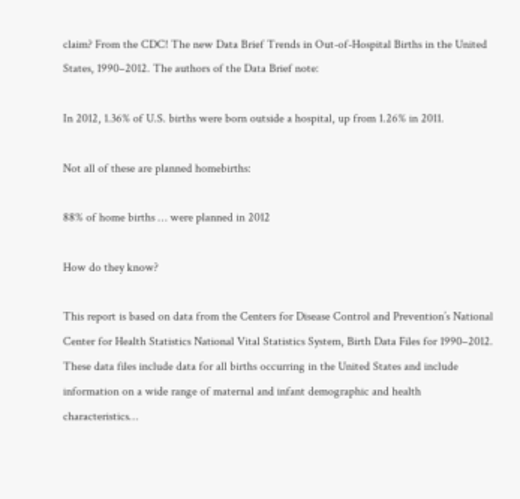claim? From the CDC! The new Data Brief Trends in Out-of-Hospital Births in the United States, 1990–2012. The authors of the Data Brief note:

In 2012, 1.36% of U.S. births were born outside a hospital, up from 1.26% in 2011.

Not all of these are planned homebirths:

88% of home births … were planned in 2012

How do they know?

This report is based on data from the Centers for Disease Control and Prevention’s National Center for Health Statistics National Vital Statistics System, Birth Data Files for 1990–2012. These data files include data for all births occurring in the United States and include information on a wide range of maternal and infant demographic and health characteristics…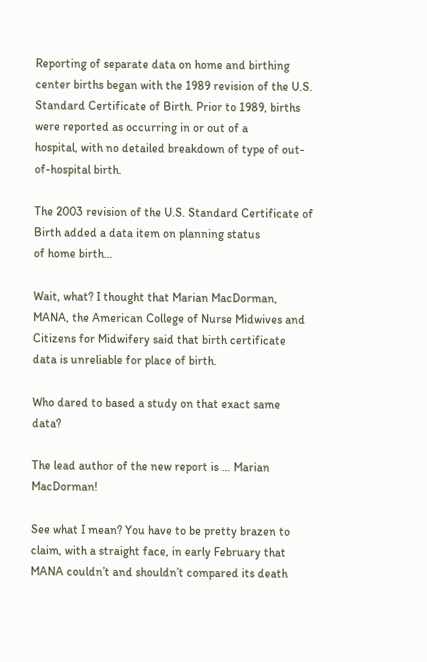Reporting of separate data on home and birthing center births began with the 1989 revision of the U.S. Standard Certificate of Birth. Prior to 1989, births were reported as occurring in or out of a
hospital, with no detailed breakdown of type of out-of-hospital birth.

The 2003 revision of the U.S. Standard Certificate of Birth added a data item on planning status
of home birth…

Wait, what? I thought that Marian MacDorman, MANA, the American College of Nurse Midwives and Citizens for Midwifery said that birth certificate data is unreliable for place of birth.

Who dared to based a study on that exact same data?

The lead author of the new report is … Marian MacDorman!

See what I mean? You have to be pretty brazen to claim, with a straight face, in early February that MANA couldn’t and shouldn’t compared its death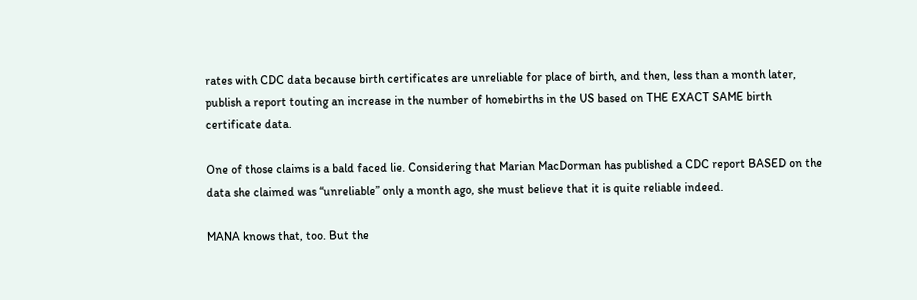rates with CDC data because birth certificates are unreliable for place of birth, and then, less than a month later, publish a report touting an increase in the number of homebirths in the US based on THE EXACT SAME birth certificate data.

One of those claims is a bald faced lie. Considering that Marian MacDorman has published a CDC report BASED on the data she claimed was “unreliable” only a month ago, she must believe that it is quite reliable indeed.

MANA knows that, too. But the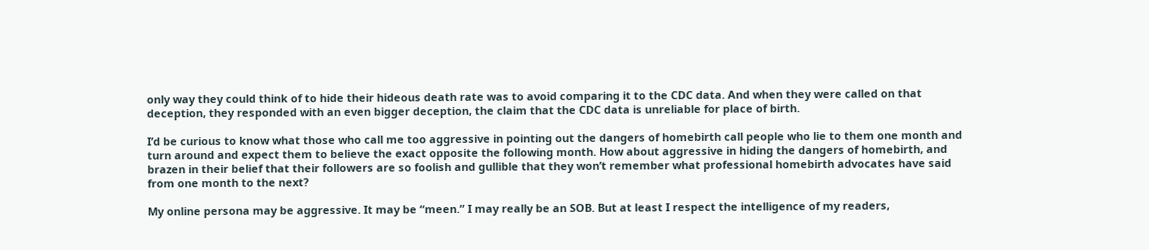only way they could think of to hide their hideous death rate was to avoid comparing it to the CDC data. And when they were called on that deception, they responded with an even bigger deception, the claim that the CDC data is unreliable for place of birth.

I’d be curious to know what those who call me too aggressive in pointing out the dangers of homebirth call people who lie to them one month and turn around and expect them to believe the exact opposite the following month. How about aggressive in hiding the dangers of homebirth, and brazen in their belief that their followers are so foolish and gullible that they won’t remember what professional homebirth advocates have said from one month to the next?

My online persona may be aggressive. It may be “meen.” I may really be an SOB. But at least I respect the intelligence of my readers,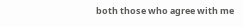both those who agree with me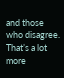and those who disagree. That’s a lot more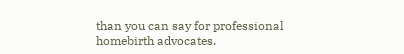than you can say for professional homebirth advocates.